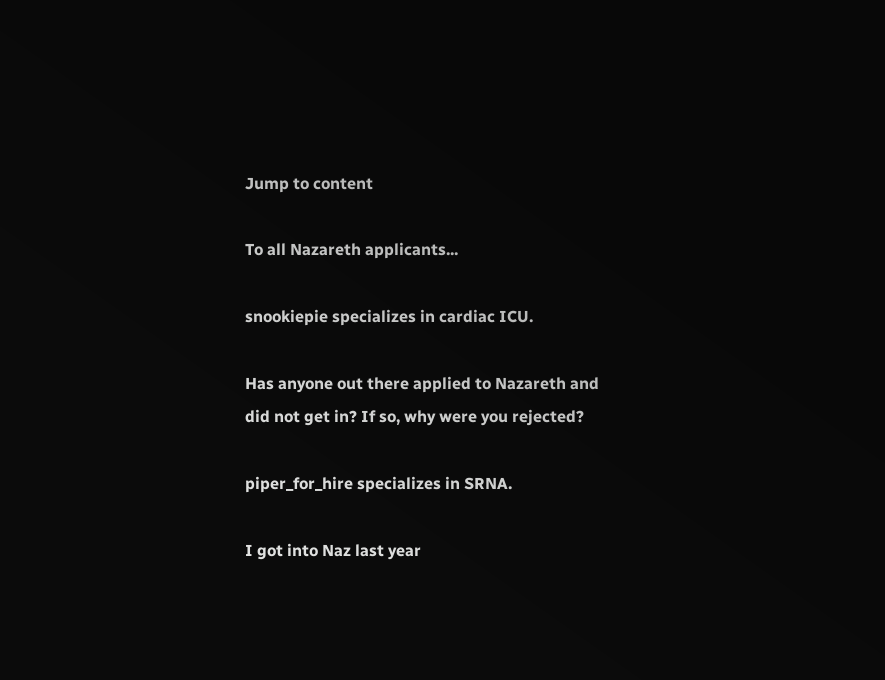Jump to content

To all Nazareth applicants...

snookiepie specializes in cardiac ICU.

Has anyone out there applied to Nazareth and did not get in? If so, why were you rejected?

piper_for_hire specializes in SRNA.

I got into Naz last year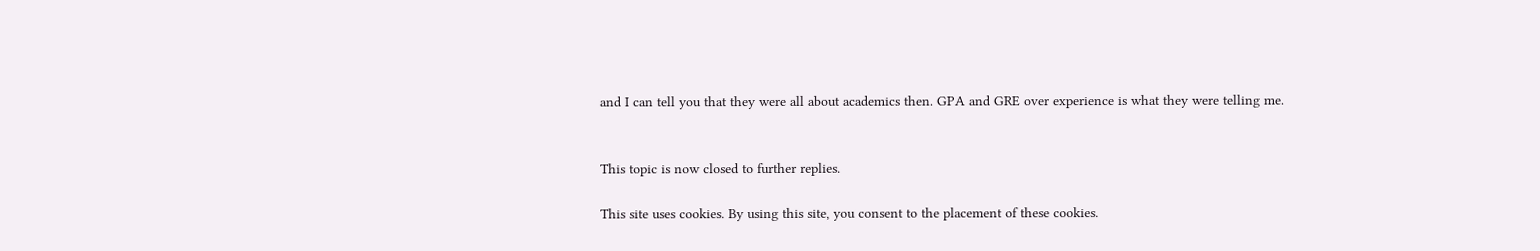and I can tell you that they were all about academics then. GPA and GRE over experience is what they were telling me.


This topic is now closed to further replies.

This site uses cookies. By using this site, you consent to the placement of these cookies.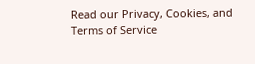Read our Privacy, Cookies, and Terms of Service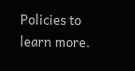Policies to learn more.